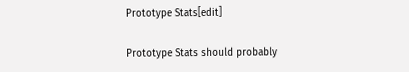Prototype Stats[edit]

Prototype Stats should probably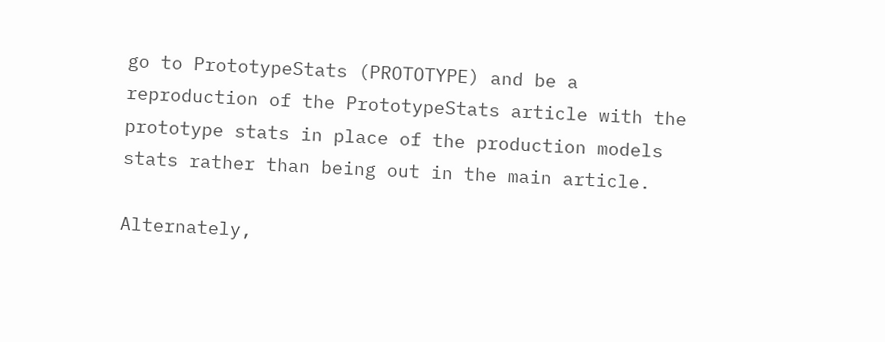go to PrototypeStats (PROTOTYPE) and be a reproduction of the PrototypeStats article with the prototype stats in place of the production models stats rather than being out in the main article.

Alternately,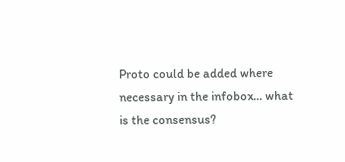Proto could be added where necessary in the infobox... what is the consensus?